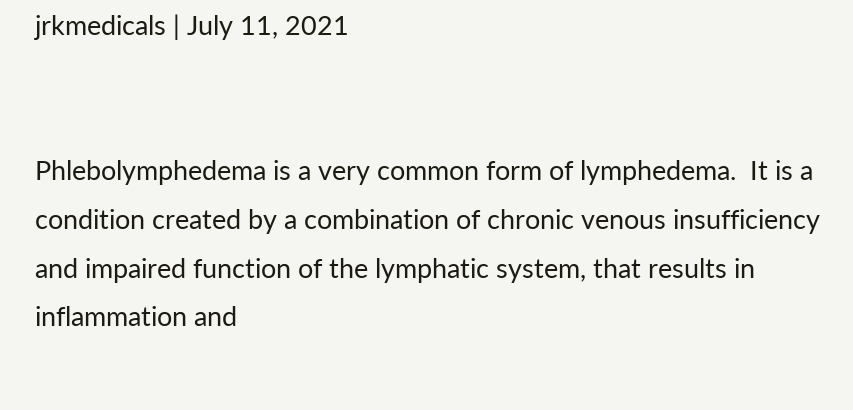jrkmedicals | July 11, 2021


Phlebolymphedema is a very common form of lymphedema.  It is a condition created by a combination of chronic venous insufficiency and impaired function of the lymphatic system, that results in inflammation and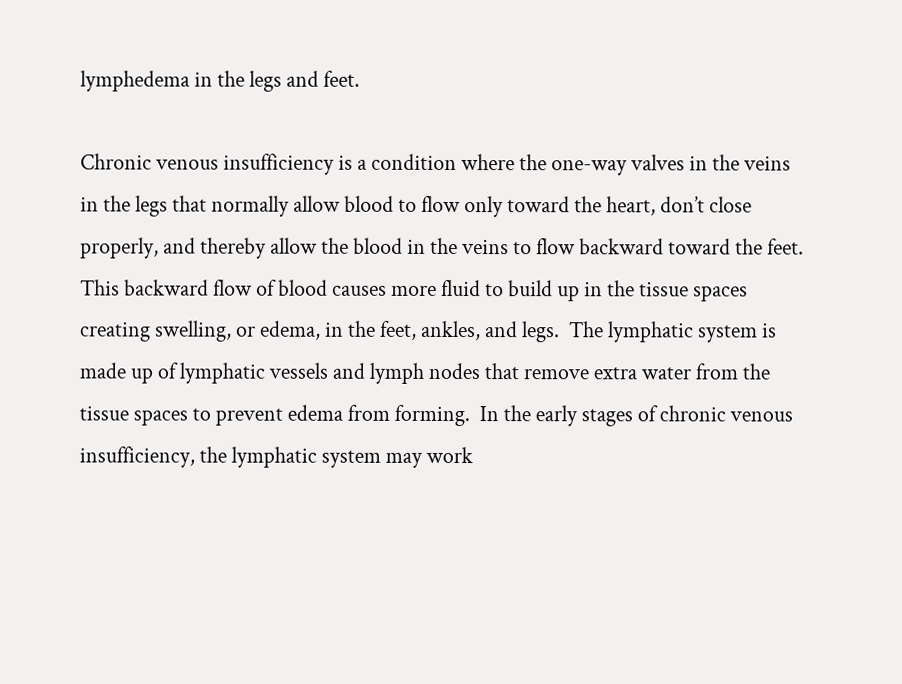lymphedema in the legs and feet.

Chronic venous insufficiency is a condition where the one-way valves in the veins in the legs that normally allow blood to flow only toward the heart, don’t close properly, and thereby allow the blood in the veins to flow backward toward the feet.  This backward flow of blood causes more fluid to build up in the tissue spaces creating swelling, or edema, in the feet, ankles, and legs.  The lymphatic system is made up of lymphatic vessels and lymph nodes that remove extra water from the tissue spaces to prevent edema from forming.  In the early stages of chronic venous insufficiency, the lymphatic system may work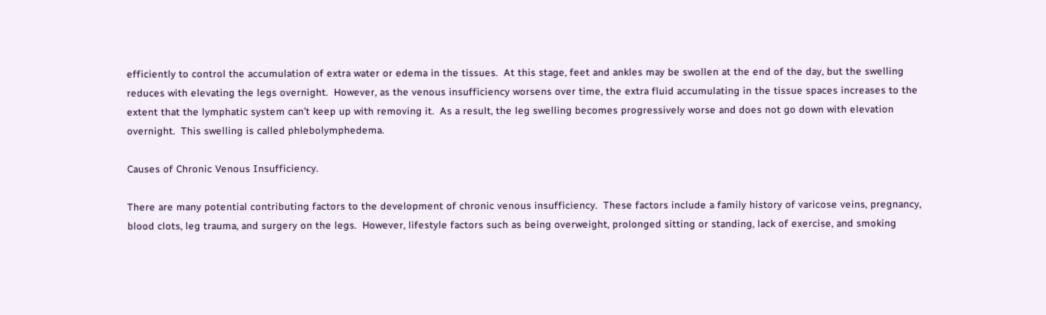efficiently to control the accumulation of extra water or edema in the tissues.  At this stage, feet and ankles may be swollen at the end of the day, but the swelling reduces with elevating the legs overnight.  However, as the venous insufficiency worsens over time, the extra fluid accumulating in the tissue spaces increases to the extent that the lymphatic system can’t keep up with removing it.  As a result, the leg swelling becomes progressively worse and does not go down with elevation overnight.  This swelling is called phlebolymphedema.

Causes of Chronic Venous Insufficiency.

There are many potential contributing factors to the development of chronic venous insufficiency.  These factors include a family history of varicose veins, pregnancy, blood clots, leg trauma, and surgery on the legs.  However, lifestyle factors such as being overweight, prolonged sitting or standing, lack of exercise, and smoking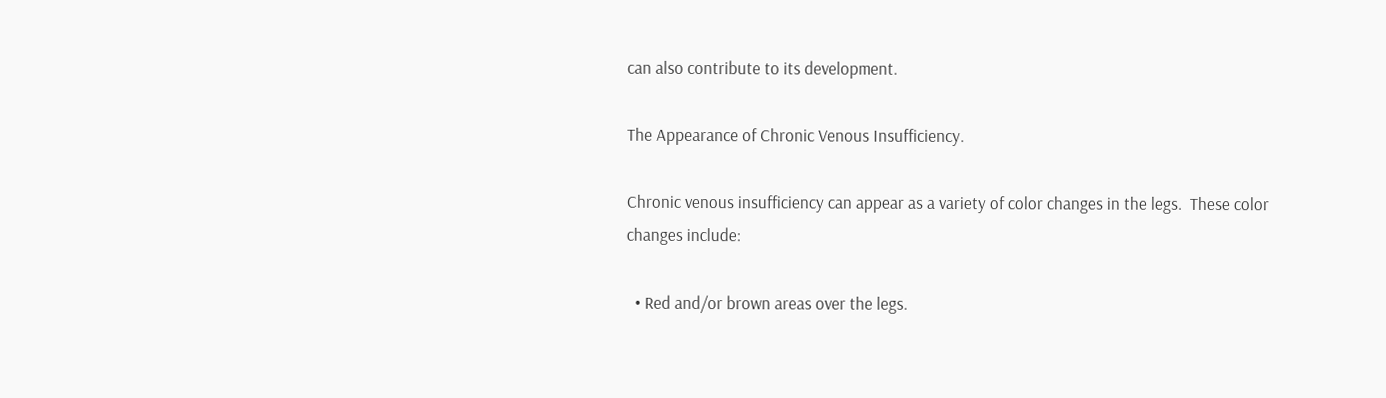can also contribute to its development.

The Appearance of Chronic Venous Insufficiency.

Chronic venous insufficiency can appear as a variety of color changes in the legs.  These color changes include:

  • Red and/or brown areas over the legs.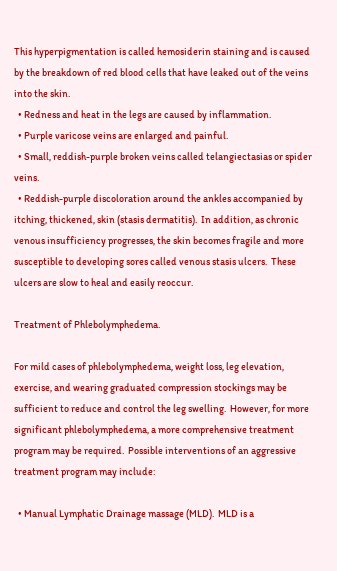This hyperpigmentation is called hemosiderin staining and is caused by the breakdown of red blood cells that have leaked out of the veins into the skin.
  • Redness and heat in the legs are caused by inflammation.
  • Purple varicose veins are enlarged and painful.
  • Small, reddish-purple broken veins called telangiectasias or spider veins.
  • Reddish-purple discoloration around the ankles accompanied by itching, thickened, skin (stasis dermatitis).  In addition, as chronic venous insufficiency progresses, the skin becomes fragile and more susceptible to developing sores called venous stasis ulcers.  These ulcers are slow to heal and easily reoccur.

Treatment of Phlebolymphedema.

For mild cases of phlebolymphedema, weight loss, leg elevation, exercise, and wearing graduated compression stockings may be sufficient to reduce and control the leg swelling.  However, for more significant phlebolymphedema, a more comprehensive treatment program may be required.  Possible interventions of an aggressive treatment program may include:

  • Manual Lymphatic Drainage massage (MLD).  MLD is a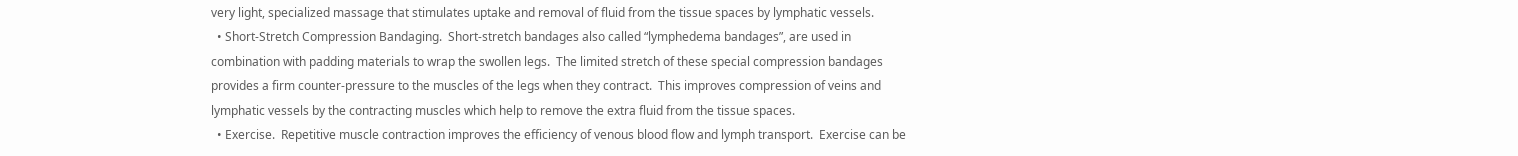very light, specialized massage that stimulates uptake and removal of fluid from the tissue spaces by lymphatic vessels.
  • Short-Stretch Compression Bandaging.  Short-stretch bandages also called “lymphedema bandages”, are used in combination with padding materials to wrap the swollen legs.  The limited stretch of these special compression bandages provides a firm counter-pressure to the muscles of the legs when they contract.  This improves compression of veins and lymphatic vessels by the contracting muscles which help to remove the extra fluid from the tissue spaces.
  • Exercise.  Repetitive muscle contraction improves the efficiency of venous blood flow and lymph transport.  Exercise can be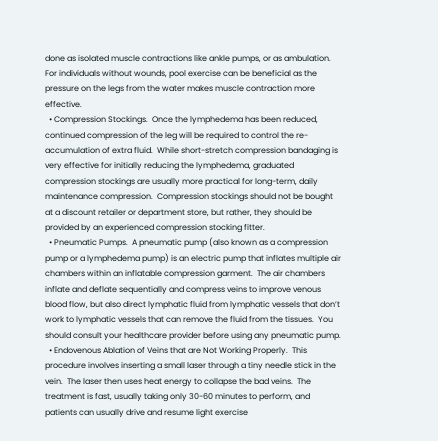done as isolated muscle contractions like ankle pumps, or as ambulation.  For individuals without wounds, pool exercise can be beneficial as the pressure on the legs from the water makes muscle contraction more effective.
  • Compression Stockings.  Once the lymphedema has been reduced, continued compression of the leg will be required to control the re-accumulation of extra fluid.  While short-stretch compression bandaging is very effective for initially reducing the lymphedema, graduated compression stockings are usually more practical for long-term, daily maintenance compression.  Compression stockings should not be bought at a discount retailer or department store, but rather, they should be provided by an experienced compression stocking fitter.
  • Pneumatic Pumps.  A pneumatic pump (also known as a compression pump or a lymphedema pump) is an electric pump that inflates multiple air chambers within an inflatable compression garment.  The air chambers inflate and deflate sequentially and compress veins to improve venous blood flow, but also direct lymphatic fluid from lymphatic vessels that don’t work to lymphatic vessels that can remove the fluid from the tissues.  You should consult your healthcare provider before using any pneumatic pump.
  • Endovenous Ablation of Veins that are Not Working Properly.  This procedure involves inserting a small laser through a tiny needle stick in the vein.  The laser then uses heat energy to collapse the bad veins.  The treatment is fast, usually taking only 30-60 minutes to perform, and patients can usually drive and resume light exercise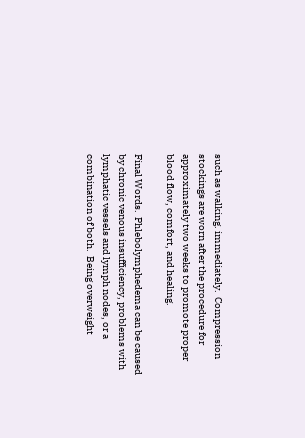such as walking. immediately.  Compression stockings are worn after the procedure for approximately two weeks to promote proper blood flow, comfort, and healing.

Final Words.  Phlebolymphedema can be caused by chronic venous insufficiency, problems with lymphatic vessels and lymph nodes, or a combination of both.  Being overweight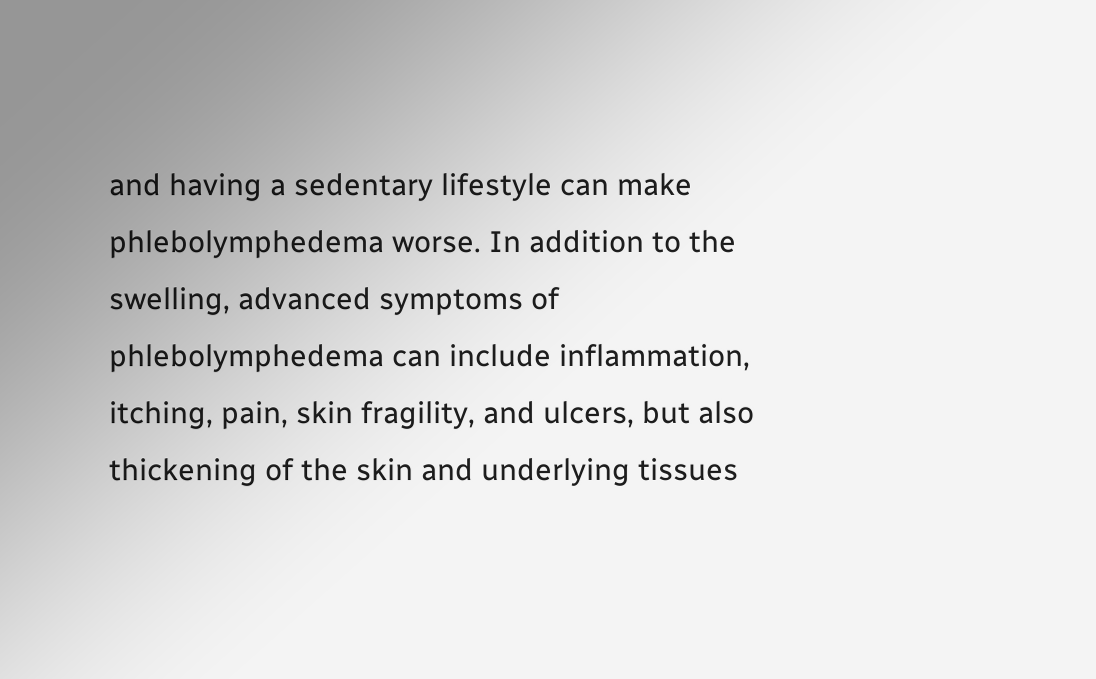and having a sedentary lifestyle can make phlebolymphedema worse. In addition to the swelling, advanced symptoms of phlebolymphedema can include inflammation, itching, pain, skin fragility, and ulcers, but also thickening of the skin and underlying tissues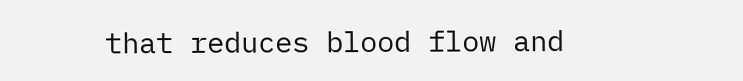that reduces blood flow and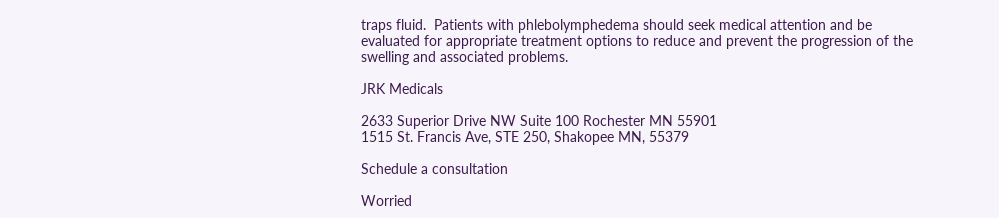traps fluid.  Patients with phlebolymphedema should seek medical attention and be evaluated for appropriate treatment options to reduce and prevent the progression of the swelling and associated problems.

JRK Medicals

2633 Superior Drive NW Suite 100 Rochester MN 55901
1515 St. Francis Ave, STE 250, Shakopee MN, 55379

Schedule a consultation

Worried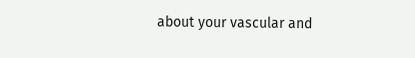about your vascular and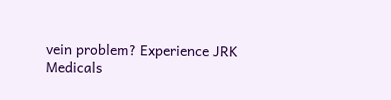vein problem? Experience JRK Medicals